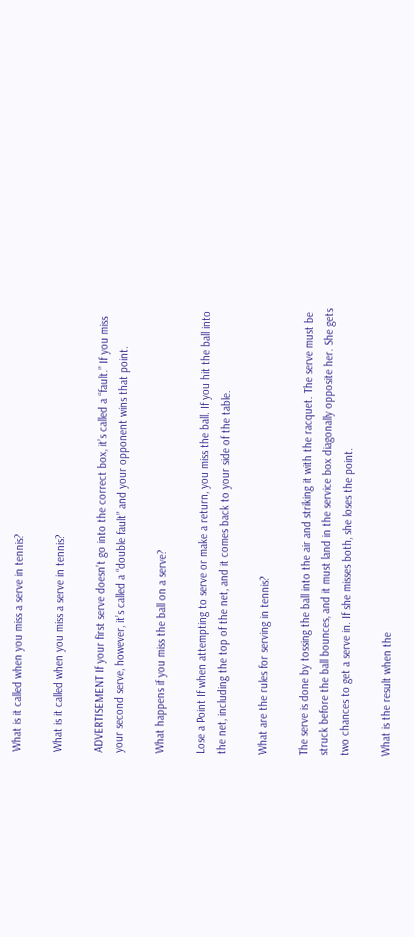What is it called when you miss a serve in tennis?

What is it called when you miss a serve in tennis?

ADVERTISEMENT If your first serve doesn’t go into the correct box, it’s called a “fault.” If you miss your second serve, however, it’s called a “double fault” and your opponent wins that point.

What happens if you miss the ball on a serve?

Lose a Point If when attempting to serve or make a return, you miss the ball. If you hit the ball into the net, including the top of the net, and it comes back to your side of the table.

What are the rules for serving in tennis?

The serve is done by tossing the ball into the air and striking it with the racquet. The serve must be struck before the ball bounces, and it must land in the service box diagonally opposite her. She gets two chances to get a serve in. If she misses both, she loses the point.

What is the result when the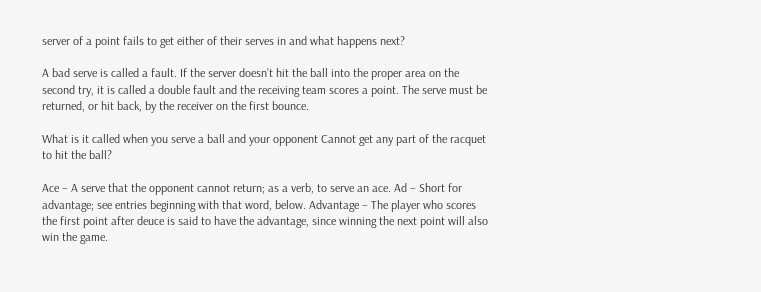server of a point fails to get either of their serves in and what happens next?

A bad serve is called a fault. If the server doesn’t hit the ball into the proper area on the second try, it is called a double fault and the receiving team scores a point. The serve must be returned, or hit back, by the receiver on the first bounce.

What is it called when you serve a ball and your opponent Cannot get any part of the racquet to hit the ball?

Ace – A serve that the opponent cannot return; as a verb, to serve an ace. Ad – Short for advantage; see entries beginning with that word, below. Advantage – The player who scores the first point after deuce is said to have the advantage, since winning the next point will also win the game.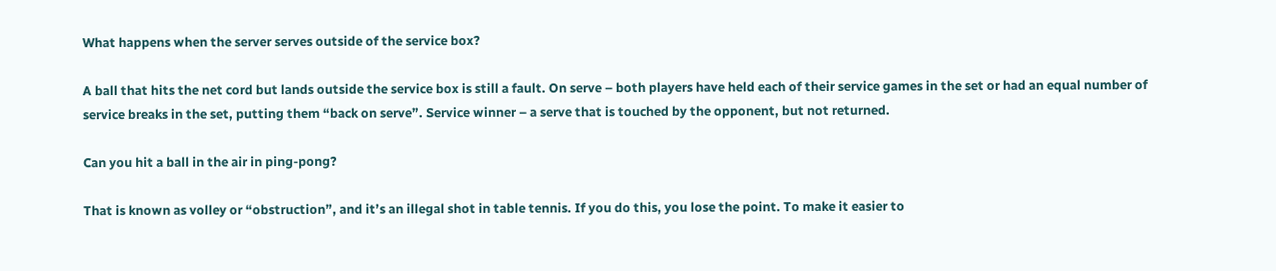What happens when the server serves outside of the service box?

A ball that hits the net cord but lands outside the service box is still a fault. On serve – both players have held each of their service games in the set or had an equal number of service breaks in the set, putting them “back on serve”. Service winner – a serve that is touched by the opponent, but not returned.

Can you hit a ball in the air in ping-pong?

That is known as volley or “obstruction”, and it’s an illegal shot in table tennis. If you do this, you lose the point. To make it easier to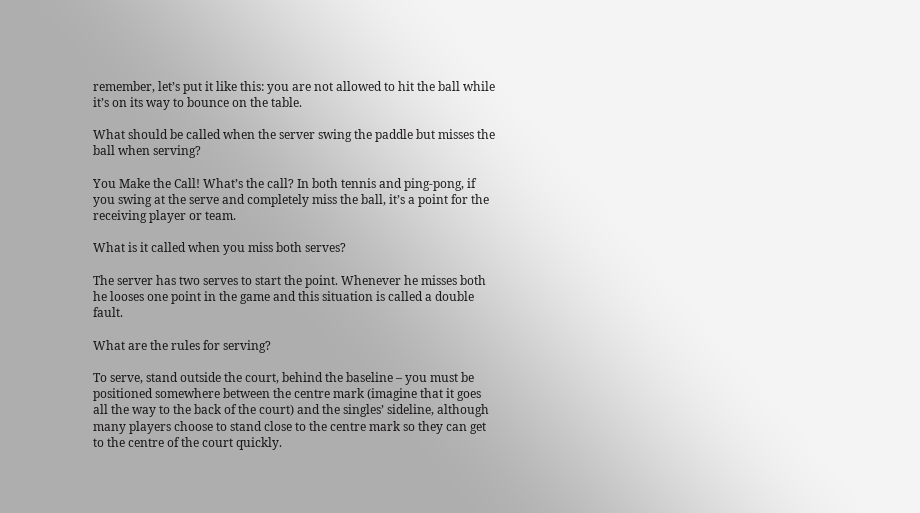remember, let’s put it like this: you are not allowed to hit the ball while it’s on its way to bounce on the table.

What should be called when the server swing the paddle but misses the ball when serving?

You Make the Call! What’s the call? In both tennis and ping-pong, if you swing at the serve and completely miss the ball, it’s a point for the receiving player or team.

What is it called when you miss both serves?

The server has two serves to start the point. Whenever he misses both he looses one point in the game and this situation is called a double fault.

What are the rules for serving?

To serve, stand outside the court, behind the baseline – you must be positioned somewhere between the centre mark (imagine that it goes all the way to the back of the court) and the singles’ sideline, although many players choose to stand close to the centre mark so they can get to the centre of the court quickly.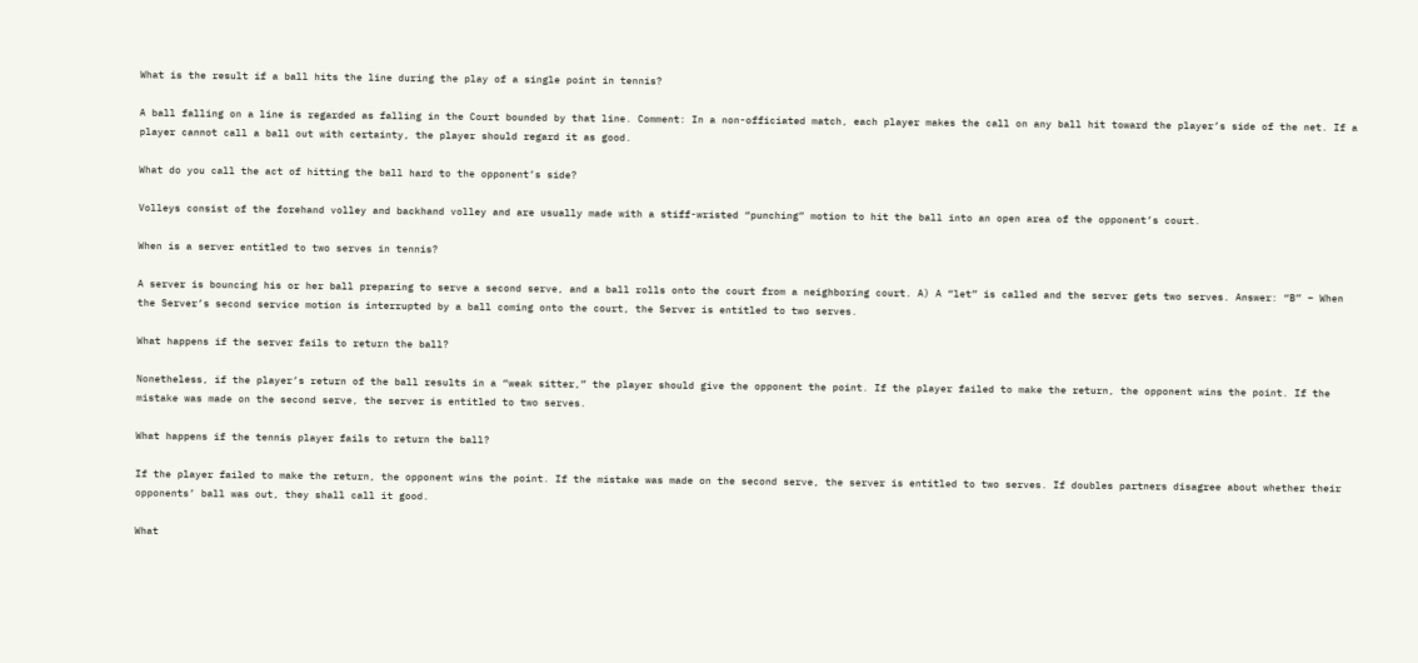What is the result if a ball hits the line during the play of a single point in tennis?

A ball falling on a line is regarded as falling in the Court bounded by that line. Comment: In a non-officiated match, each player makes the call on any ball hit toward the player’s side of the net. If a player cannot call a ball out with certainty, the player should regard it as good.

What do you call the act of hitting the ball hard to the opponent’s side?

Volleys consist of the forehand volley and backhand volley and are usually made with a stiff-wristed “punching” motion to hit the ball into an open area of the opponent’s court.

When is a server entitled to two serves in tennis?

A server is bouncing his or her ball preparing to serve a second serve, and a ball rolls onto the court from a neighboring court. A) A “let” is called and the server gets two serves. Answer: “B” – When the Server’s second service motion is interrupted by a ball coming onto the court, the Server is entitled to two serves.

What happens if the server fails to return the ball?

Nonetheless, if the player’s return of the ball results in a “weak sitter,” the player should give the opponent the point. If the player failed to make the return, the opponent wins the point. If the mistake was made on the second serve, the server is entitled to two serves.

What happens if the tennis player fails to return the ball?

If the player failed to make the return, the opponent wins the point. If the mistake was made on the second serve, the server is entitled to two serves. If doubles partners disagree about whether their opponents’ ball was out, they shall call it good.

What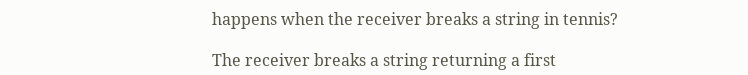happens when the receiver breaks a string in tennis?

The receiver breaks a string returning a first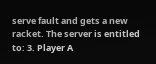serve fault and gets a new racket. The server is entitled to: 3. Player A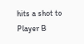hits a shot to Player B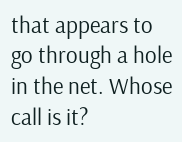that appears to go through a hole in the net. Whose call is it?